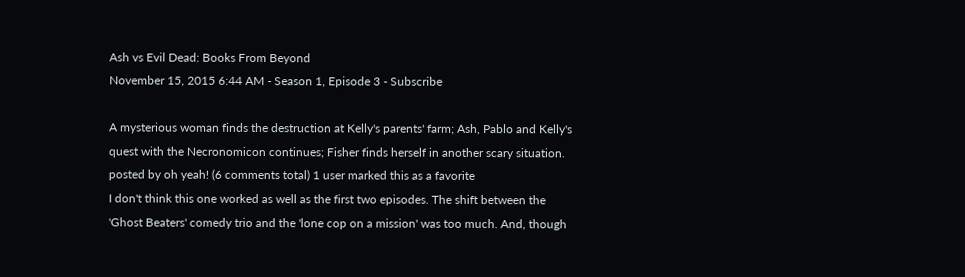Ash vs Evil Dead: Books From Beyond
November 15, 2015 6:44 AM - Season 1, Episode 3 - Subscribe

A mysterious woman finds the destruction at Kelly's parents' farm; Ash, Pablo and Kelly's quest with the Necronomicon continues; Fisher finds herself in another scary situation.
posted by oh yeah! (6 comments total) 1 user marked this as a favorite
I don't think this one worked as well as the first two episodes. The shift between the 'Ghost Beaters' comedy trio and the 'lone cop on a mission' was too much. And, though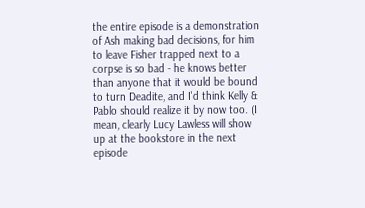the entire episode is a demonstration of Ash making bad decisions, for him to leave Fisher trapped next to a corpse is so bad - he knows better than anyone that it would be bound to turn Deadite, and I'd think Kelly & Pablo should realize it by now too. (I mean, clearly Lucy Lawless will show up at the bookstore in the next episode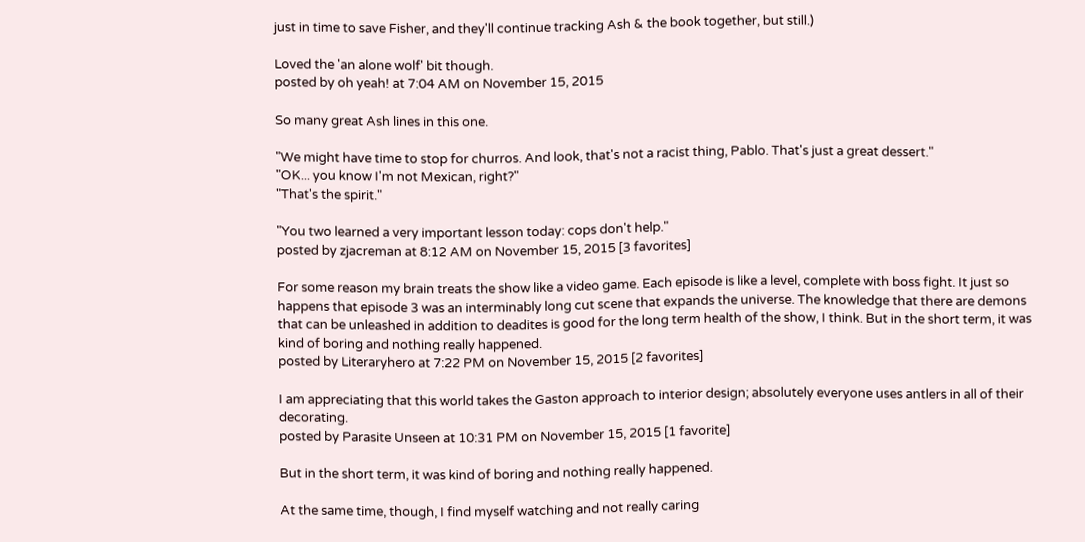just in time to save Fisher, and they'll continue tracking Ash & the book together, but still.)

Loved the 'an alone wolf' bit though.
posted by oh yeah! at 7:04 AM on November 15, 2015

So many great Ash lines in this one.

"We might have time to stop for churros. And look, that's not a racist thing, Pablo. That's just a great dessert."
"OK... you know I'm not Mexican, right?"
"That's the spirit."

"You two learned a very important lesson today: cops don't help."
posted by zjacreman at 8:12 AM on November 15, 2015 [3 favorites]

For some reason my brain treats the show like a video game. Each episode is like a level, complete with boss fight. It just so happens that episode 3 was an interminably long cut scene that expands the universe. The knowledge that there are demons that can be unleashed in addition to deadites is good for the long term health of the show, I think. But in the short term, it was kind of boring and nothing really happened.
posted by Literaryhero at 7:22 PM on November 15, 2015 [2 favorites]

I am appreciating that this world takes the Gaston approach to interior design; absolutely everyone uses antlers in all of their decorating.
posted by Parasite Unseen at 10:31 PM on November 15, 2015 [1 favorite]

But in the short term, it was kind of boring and nothing really happened.

At the same time, though, I find myself watching and not really caring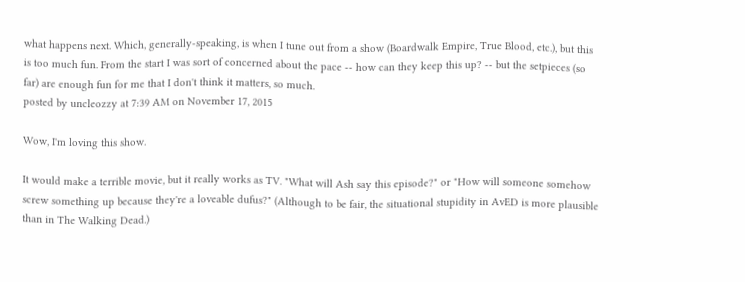what happens next. Which, generally-speaking, is when I tune out from a show (Boardwalk Empire, True Blood, etc.), but this is too much fun. From the start I was sort of concerned about the pace -- how can they keep this up? -- but the setpieces (so far) are enough fun for me that I don't think it matters, so much.
posted by uncleozzy at 7:39 AM on November 17, 2015

Wow, I'm loving this show.

It would make a terrible movie, but it really works as TV. "What will Ash say this episode?" or "How will someone somehow screw something up because they're a loveable dufus?" (Although to be fair, the situational stupidity in AvED is more plausible than in The Walking Dead.)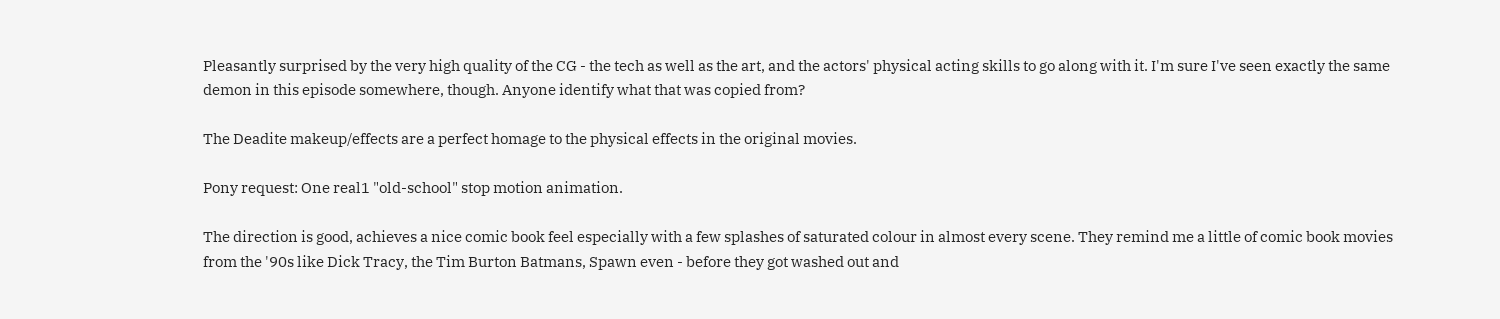Pleasantly surprised by the very high quality of the CG - the tech as well as the art, and the actors' physical acting skills to go along with it. I'm sure I've seen exactly the same demon in this episode somewhere, though. Anyone identify what that was copied from?

The Deadite makeup/effects are a perfect homage to the physical effects in the original movies.

Pony request: One real1 "old-school" stop motion animation.

The direction is good, achieves a nice comic book feel especially with a few splashes of saturated colour in almost every scene. They remind me a little of comic book movies from the '90s like Dick Tracy, the Tim Burton Batmans, Spawn even - before they got washed out and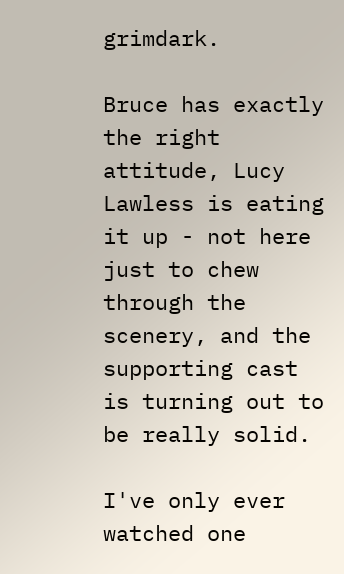grimdark.

Bruce has exactly the right attitude, Lucy Lawless is eating it up - not here just to chew through the scenery, and the supporting cast is turning out to be really solid.

I've only ever watched one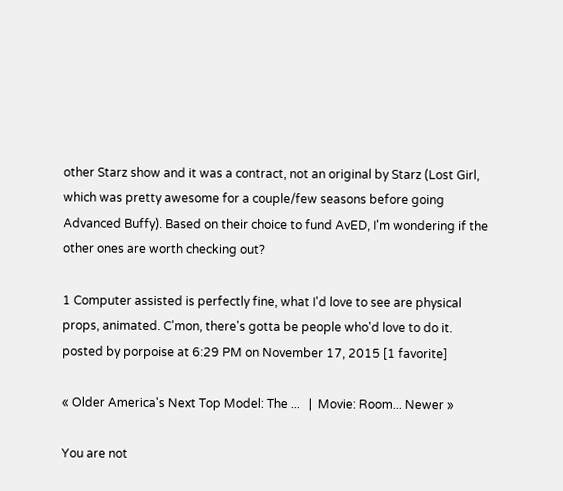other Starz show and it was a contract, not an original by Starz (Lost Girl, which was pretty awesome for a couple/few seasons before going Advanced Buffy). Based on their choice to fund AvED, I'm wondering if the other ones are worth checking out?

1 Computer assisted is perfectly fine, what I'd love to see are physical props, animated. C'mon, there's gotta be people who'd love to do it.
posted by porpoise at 6:29 PM on November 17, 2015 [1 favorite]

« Older America's Next Top Model: The ...   |  Movie: Room... Newer »

You are not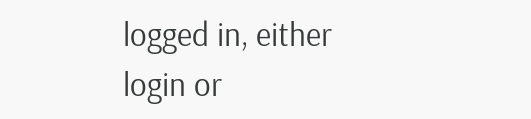logged in, either login or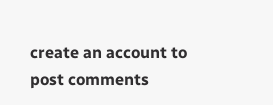create an account to post comments